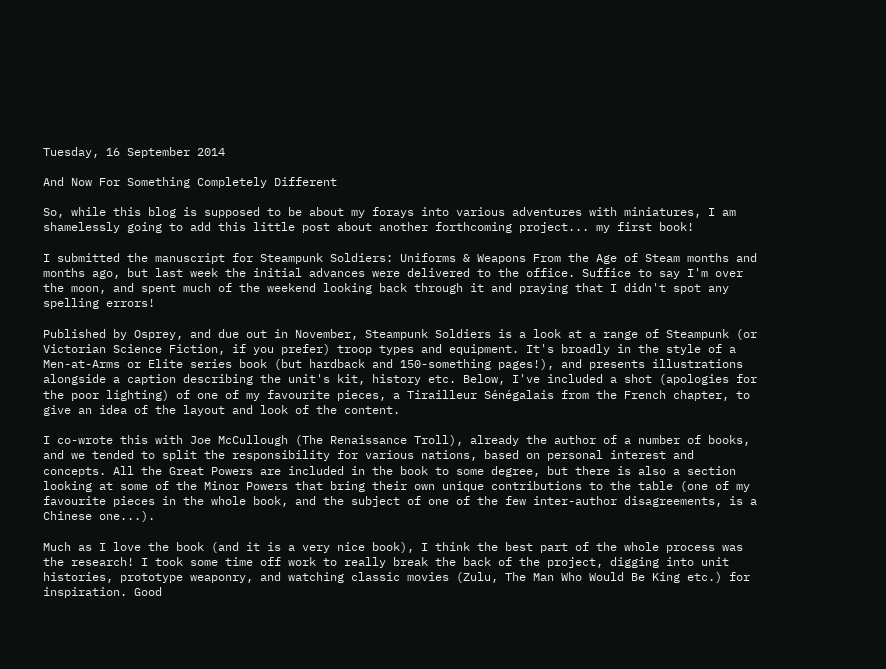Tuesday, 16 September 2014

And Now For Something Completely Different

So, while this blog is supposed to be about my forays into various adventures with miniatures, I am shamelessly going to add this little post about another forthcoming project... my first book!

I submitted the manuscript for Steampunk Soldiers: Uniforms & Weapons From the Age of Steam months and months ago, but last week the initial advances were delivered to the office. Suffice to say I'm over the moon, and spent much of the weekend looking back through it and praying that I didn't spot any spelling errors!

Published by Osprey, and due out in November, Steampunk Soldiers is a look at a range of Steampunk (or Victorian Science Fiction, if you prefer) troop types and equipment. It's broadly in the style of a Men-at-Arms or Elite series book (but hardback and 150-something pages!), and presents illustrations alongside a caption describing the unit's kit, history etc. Below, I've included a shot (apologies for the poor lighting) of one of my favourite pieces, a Tirailleur Sénégalais from the French chapter, to give an idea of the layout and look of the content.

I co-wrote this with Joe McCullough (The Renaissance Troll), already the author of a number of books, and we tended to split the responsibility for various nations, based on personal interest and concepts. All the Great Powers are included in the book to some degree, but there is also a section looking at some of the Minor Powers that bring their own unique contributions to the table (one of my favourite pieces in the whole book, and the subject of one of the few inter-author disagreements, is a Chinese one...).

Much as I love the book (and it is a very nice book), I think the best part of the whole process was the research! I took some time off work to really break the back of the project, digging into unit histories, prototype weaponry, and watching classic movies (Zulu, The Man Who Would Be King etc.) for inspiration. Good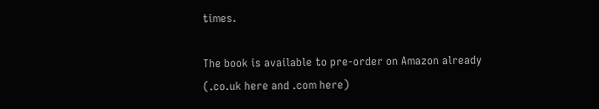times.

The book is available to pre-order on Amazon already (.co.uk here and .com here)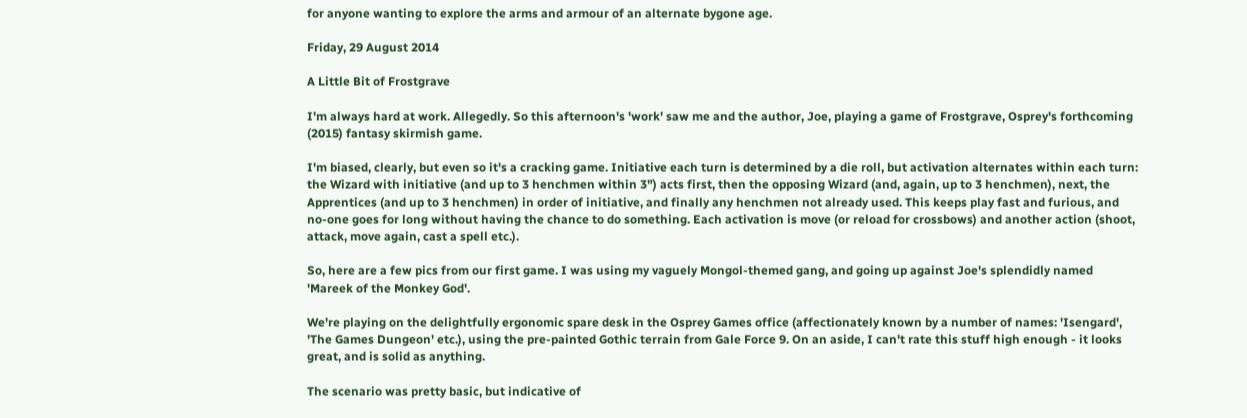for anyone wanting to explore the arms and armour of an alternate bygone age.

Friday, 29 August 2014

A Little Bit of Frostgrave

I'm always hard at work. Allegedly. So this afternoon's 'work' saw me and the author, Joe, playing a game of Frostgrave, Osprey's forthcoming (2015) fantasy skirmish game.

I'm biased, clearly, but even so it's a cracking game. Initiative each turn is determined by a die roll, but activation alternates within each turn: the Wizard with initiative (and up to 3 henchmen within 3") acts first, then the opposing Wizard (and, again, up to 3 henchmen), next, the Apprentices (and up to 3 henchmen) in order of initiative, and finally any henchmen not already used. This keeps play fast and furious, and no-one goes for long without having the chance to do something. Each activation is move (or reload for crossbows) and another action (shoot, attack, move again, cast a spell etc.).

So, here are a few pics from our first game. I was using my vaguely Mongol-themed gang, and going up against Joe's splendidly named 'Mareek of the Monkey God'.

We're playing on the delightfully ergonomic spare desk in the Osprey Games office (affectionately known by a number of names: 'Isengard', 'The Games Dungeon' etc.), using the pre-painted Gothic terrain from Gale Force 9. On an aside, I can't rate this stuff high enough - it looks great, and is solid as anything.

The scenario was pretty basic, but indicative of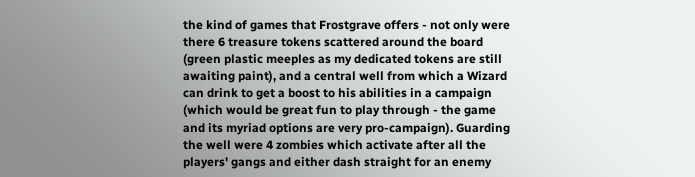the kind of games that Frostgrave offers - not only were there 6 treasure tokens scattered around the board (green plastic meeples as my dedicated tokens are still awaiting paint), and a central well from which a Wizard can drink to get a boost to his abilities in a campaign (which would be great fun to play through - the game and its myriad options are very pro-campaign). Guarding the well were 4 zombies which activate after all the players' gangs and either dash straight for an enemy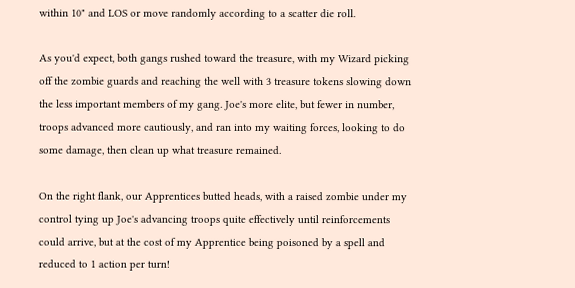within 10" and LOS or move randomly according to a scatter die roll.

As you'd expect, both gangs rushed toward the treasure, with my Wizard picking off the zombie guards and reaching the well with 3 treasure tokens slowing down the less important members of my gang. Joe's more elite, but fewer in number, troops advanced more cautiously, and ran into my waiting forces, looking to do some damage, then clean up what treasure remained.

On the right flank, our Apprentices butted heads, with a raised zombie under my control tying up Joe's advancing troops quite effectively until reinforcements could arrive, but at the cost of my Apprentice being poisoned by a spell and reduced to 1 action per turn!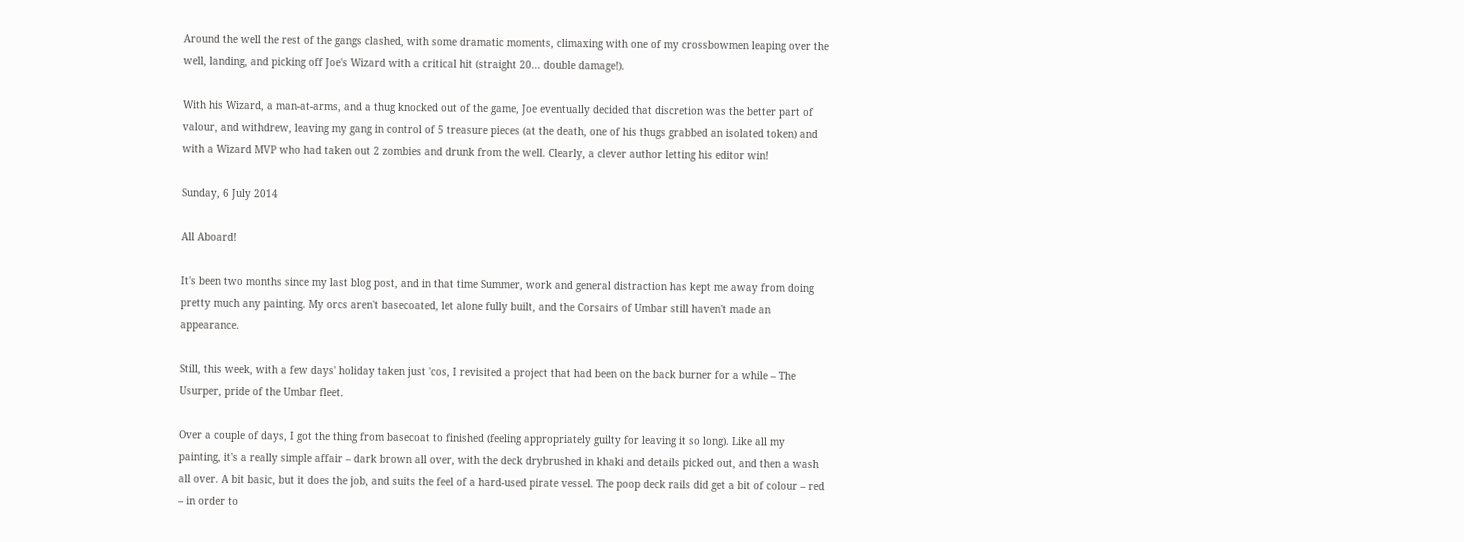Around the well the rest of the gangs clashed, with some dramatic moments, climaxing with one of my crossbowmen leaping over the well, landing, and picking off Joe's Wizard with a critical hit (straight 20... double damage!).

With his Wizard, a man-at-arms, and a thug knocked out of the game, Joe eventually decided that discretion was the better part of valour, and withdrew, leaving my gang in control of 5 treasure pieces (at the death, one of his thugs grabbed an isolated token) and with a Wizard MVP who had taken out 2 zombies and drunk from the well. Clearly, a clever author letting his editor win!

Sunday, 6 July 2014

All Aboard!

It's been two months since my last blog post, and in that time Summer, work and general distraction has kept me away from doing pretty much any painting. My orcs aren't basecoated, let alone fully built, and the Corsairs of Umbar still haven't made an appearance.

Still, this week, with a few days' holiday taken just 'cos, I revisited a project that had been on the back burner for a while – The Usurper, pride of the Umbar fleet.

Over a couple of days, I got the thing from basecoat to finished (feeling appropriately guilty for leaving it so long). Like all my painting, it's a really simple affair – dark brown all over, with the deck drybrushed in khaki and details picked out, and then a wash all over. A bit basic, but it does the job, and suits the feel of a hard-used pirate vessel. The poop deck rails did get a bit of colour – red – in order to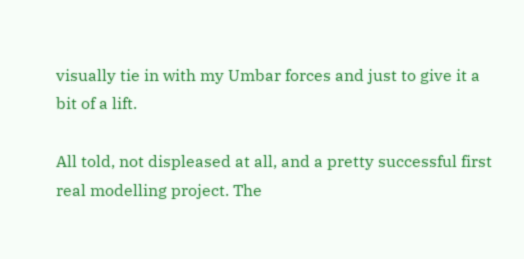visually tie in with my Umbar forces and just to give it a bit of a lift.

All told, not displeased at all, and a pretty successful first real modelling project. The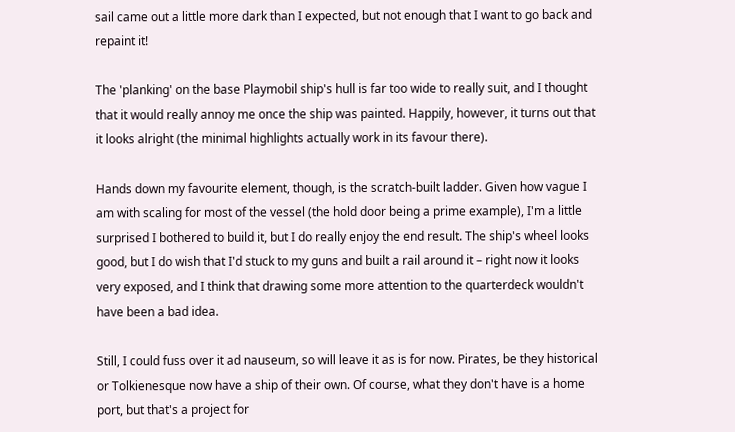sail came out a little more dark than I expected, but not enough that I want to go back and repaint it!

The 'planking' on the base Playmobil ship's hull is far too wide to really suit, and I thought that it would really annoy me once the ship was painted. Happily, however, it turns out that it looks alright (the minimal highlights actually work in its favour there).

Hands down my favourite element, though, is the scratch-built ladder. Given how vague I am with scaling for most of the vessel (the hold door being a prime example), I'm a little surprised I bothered to build it, but I do really enjoy the end result. The ship's wheel looks good, but I do wish that I'd stuck to my guns and built a rail around it – right now it looks very exposed, and I think that drawing some more attention to the quarterdeck wouldn't have been a bad idea.

Still, I could fuss over it ad nauseum, so will leave it as is for now. Pirates, be they historical or Tolkienesque now have a ship of their own. Of course, what they don't have is a home port, but that's a project for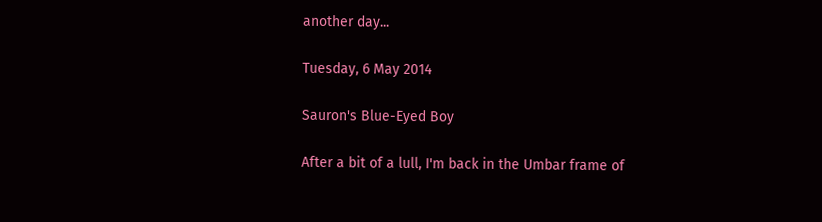another day...

Tuesday, 6 May 2014

Sauron's Blue-Eyed Boy

After a bit of a lull, I'm back in the Umbar frame of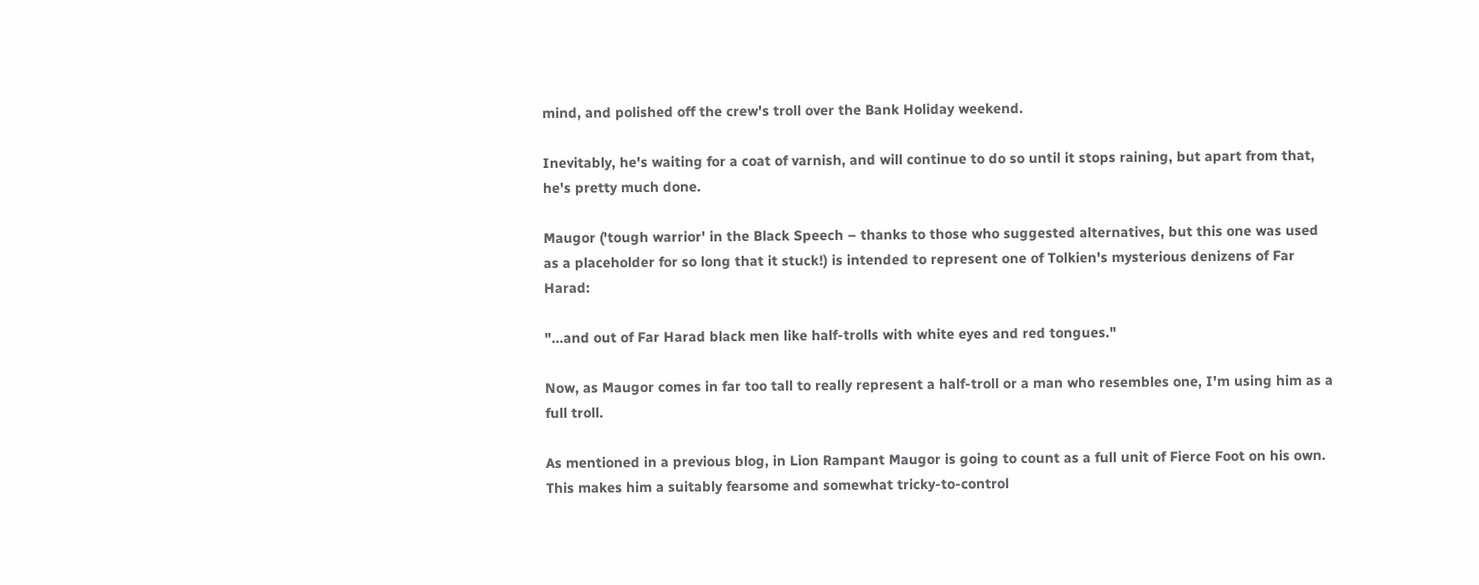mind, and polished off the crew's troll over the Bank Holiday weekend.

Inevitably, he's waiting for a coat of varnish, and will continue to do so until it stops raining, but apart from that, he's pretty much done.

Maugor ('tough warrior' in the Black Speech – thanks to those who suggested alternatives, but this one was used as a placeholder for so long that it stuck!) is intended to represent one of Tolkien's mysterious denizens of Far Harad:

"...and out of Far Harad black men like half-trolls with white eyes and red tongues."

Now, as Maugor comes in far too tall to really represent a half-troll or a man who resembles one, I'm using him as a full troll.

As mentioned in a previous blog, in Lion Rampant Maugor is going to count as a full unit of Fierce Foot on his own. This makes him a suitably fearsome and somewhat tricky-to-control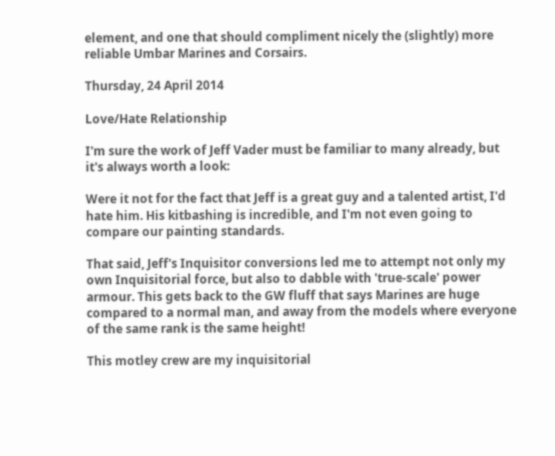element, and one that should compliment nicely the (slightly) more reliable Umbar Marines and Corsairs.

Thursday, 24 April 2014

Love/Hate Relationship

I'm sure the work of Jeff Vader must be familiar to many already, but it's always worth a look:

Were it not for the fact that Jeff is a great guy and a talented artist, I'd hate him. His kitbashing is incredible, and I'm not even going to compare our painting standards.

That said, Jeff's Inquisitor conversions led me to attempt not only my own Inquisitorial force, but also to dabble with 'true-scale' power armour. This gets back to the GW fluff that says Marines are huge compared to a normal man, and away from the models where everyone of the same rank is the same height!

This motley crew are my inquisitorial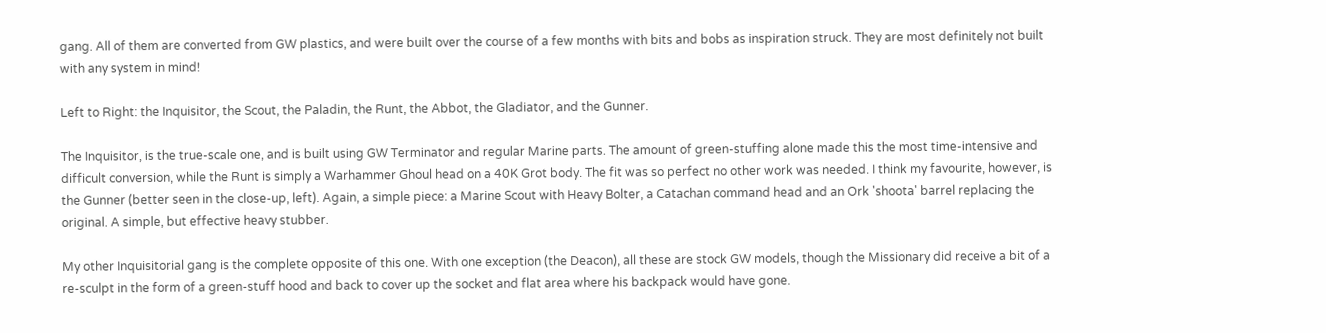gang. All of them are converted from GW plastics, and were built over the course of a few months with bits and bobs as inspiration struck. They are most definitely not built with any system in mind!

Left to Right: the Inquisitor, the Scout, the Paladin, the Runt, the Abbot, the Gladiator, and the Gunner.

The Inquisitor, is the true-scale one, and is built using GW Terminator and regular Marine parts. The amount of green-stuffing alone made this the most time-intensive and difficult conversion, while the Runt is simply a Warhammer Ghoul head on a 40K Grot body. The fit was so perfect no other work was needed. I think my favourite, however, is the Gunner (better seen in the close-up, left). Again, a simple piece: a Marine Scout with Heavy Bolter, a Catachan command head and an Ork 'shoota' barrel replacing the original. A simple, but effective heavy stubber.

My other Inquisitorial gang is the complete opposite of this one. With one exception (the Deacon), all these are stock GW models, though the Missionary did receive a bit of a re-sculpt in the form of a green-stuff hood and back to cover up the socket and flat area where his backpack would have gone.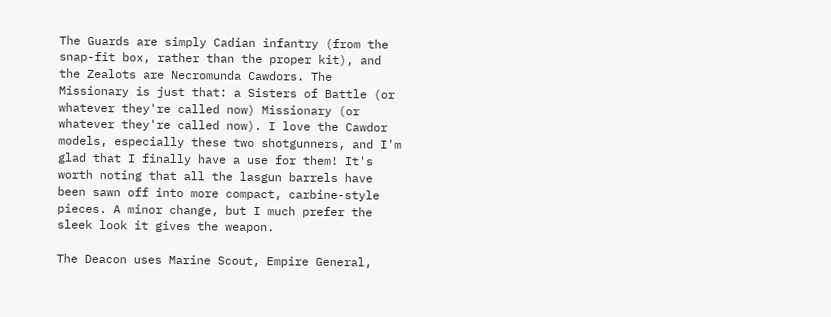The Guards are simply Cadian infantry (from the snap-fit box, rather than the proper kit), and the Zealots are Necromunda Cawdors. The Missionary is just that: a Sisters of Battle (or whatever they're called now) Missionary (or whatever they're called now). I love the Cawdor models, especially these two shotgunners, and I'm glad that I finally have a use for them! It's worth noting that all the lasgun barrels have been sawn off into more compact, carbine-style pieces. A minor change, but I much prefer the sleek look it gives the weapon.

The Deacon uses Marine Scout, Empire General,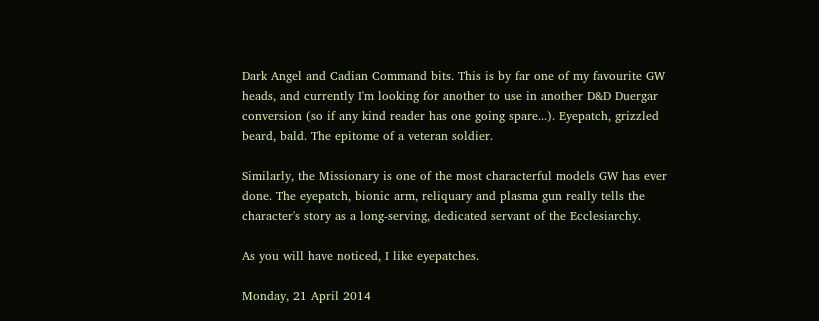Dark Angel and Cadian Command bits. This is by far one of my favourite GW heads, and currently I'm looking for another to use in another D&D Duergar conversion (so if any kind reader has one going spare...). Eyepatch, grizzled beard, bald. The epitome of a veteran soldier.

Similarly, the Missionary is one of the most characterful models GW has ever done. The eyepatch, bionic arm, reliquary and plasma gun really tells the character's story as a long-serving, dedicated servant of the Ecclesiarchy.

As you will have noticed, I like eyepatches.

Monday, 21 April 2014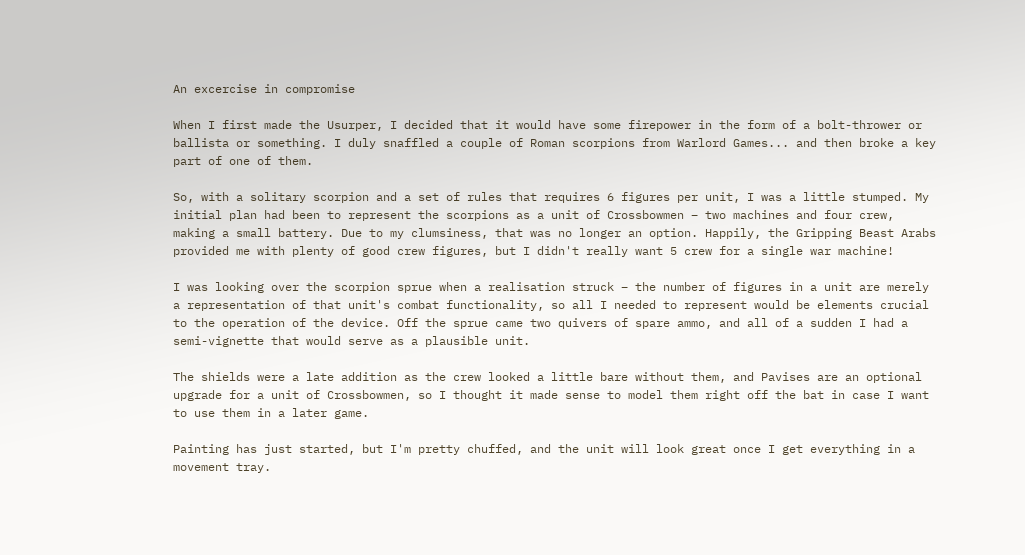An excercise in compromise

When I first made the Usurper, I decided that it would have some firepower in the form of a bolt-thrower or ballista or something. I duly snaffled a couple of Roman scorpions from Warlord Games... and then broke a key part of one of them.

So, with a solitary scorpion and a set of rules that requires 6 figures per unit, I was a little stumped. My initial plan had been to represent the scorpions as a unit of Crossbowmen – two machines and four crew, making a small battery. Due to my clumsiness, that was no longer an option. Happily, the Gripping Beast Arabs provided me with plenty of good crew figures, but I didn't really want 5 crew for a single war machine!

I was looking over the scorpion sprue when a realisation struck – the number of figures in a unit are merely a representation of that unit's combat functionality, so all I needed to represent would be elements crucial to the operation of the device. Off the sprue came two quivers of spare ammo, and all of a sudden I had a semi-vignette that would serve as a plausible unit.

The shields were a late addition as the crew looked a little bare without them, and Pavises are an optional upgrade for a unit of Crossbowmen, so I thought it made sense to model them right off the bat in case I want to use them in a later game.

Painting has just started, but I'm pretty chuffed, and the unit will look great once I get everything in a movement tray.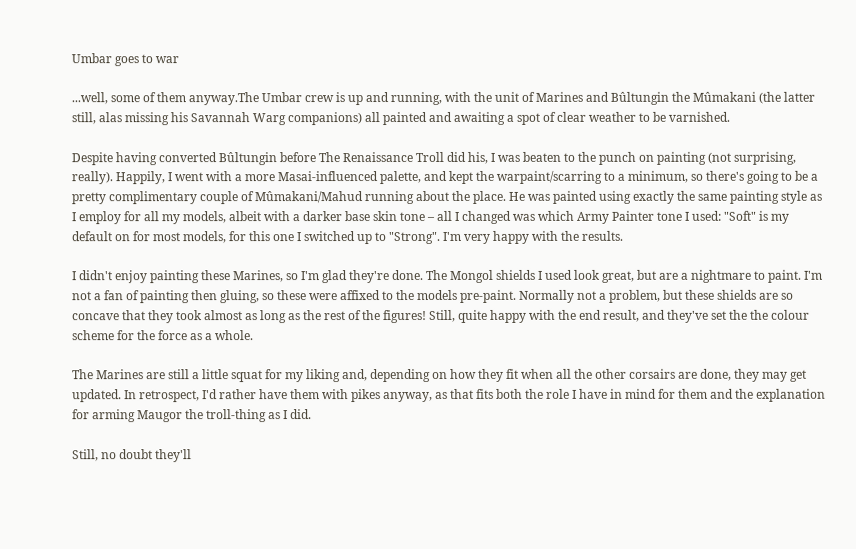Umbar goes to war

...well, some of them anyway.The Umbar crew is up and running, with the unit of Marines and Bûltungin the Mûmakani (the latter still, alas missing his Savannah Warg companions) all painted and awaiting a spot of clear weather to be varnished.

Despite having converted Bûltungin before The Renaissance Troll did his, I was beaten to the punch on painting (not surprising, really). Happily, I went with a more Masai-influenced palette, and kept the warpaint/scarring to a minimum, so there's going to be a pretty complimentary couple of Mûmakani/Mahud running about the place. He was painted using exactly the same painting style as I employ for all my models, albeit with a darker base skin tone – all I changed was which Army Painter tone I used: "Soft" is my default on for most models, for this one I switched up to "Strong". I'm very happy with the results.

I didn't enjoy painting these Marines, so I'm glad they're done. The Mongol shields I used look great, but are a nightmare to paint. I'm not a fan of painting then gluing, so these were affixed to the models pre-paint. Normally not a problem, but these shields are so concave that they took almost as long as the rest of the figures! Still, quite happy with the end result, and they've set the the colour scheme for the force as a whole.

The Marines are still a little squat for my liking and, depending on how they fit when all the other corsairs are done, they may get updated. In retrospect, I'd rather have them with pikes anyway, as that fits both the role I have in mind for them and the explanation for arming Maugor the troll-thing as I did.

Still, no doubt they'll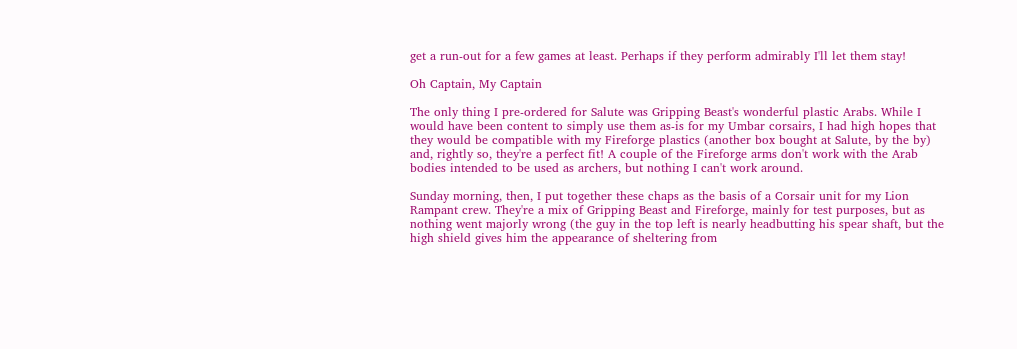get a run-out for a few games at least. Perhaps if they perform admirably I'll let them stay!

Oh Captain, My Captain

The only thing I pre-ordered for Salute was Gripping Beast's wonderful plastic Arabs. While I would have been content to simply use them as-is for my Umbar corsairs, I had high hopes that they would be compatible with my Fireforge plastics (another box bought at Salute, by the by) and, rightly so, they're a perfect fit! A couple of the Fireforge arms don't work with the Arab bodies intended to be used as archers, but nothing I can't work around.

Sunday morning, then, I put together these chaps as the basis of a Corsair unit for my Lion Rampant crew. They're a mix of Gripping Beast and Fireforge, mainly for test purposes, but as nothing went majorly wrong (the guy in the top left is nearly headbutting his spear shaft, but the high shield gives him the appearance of sheltering from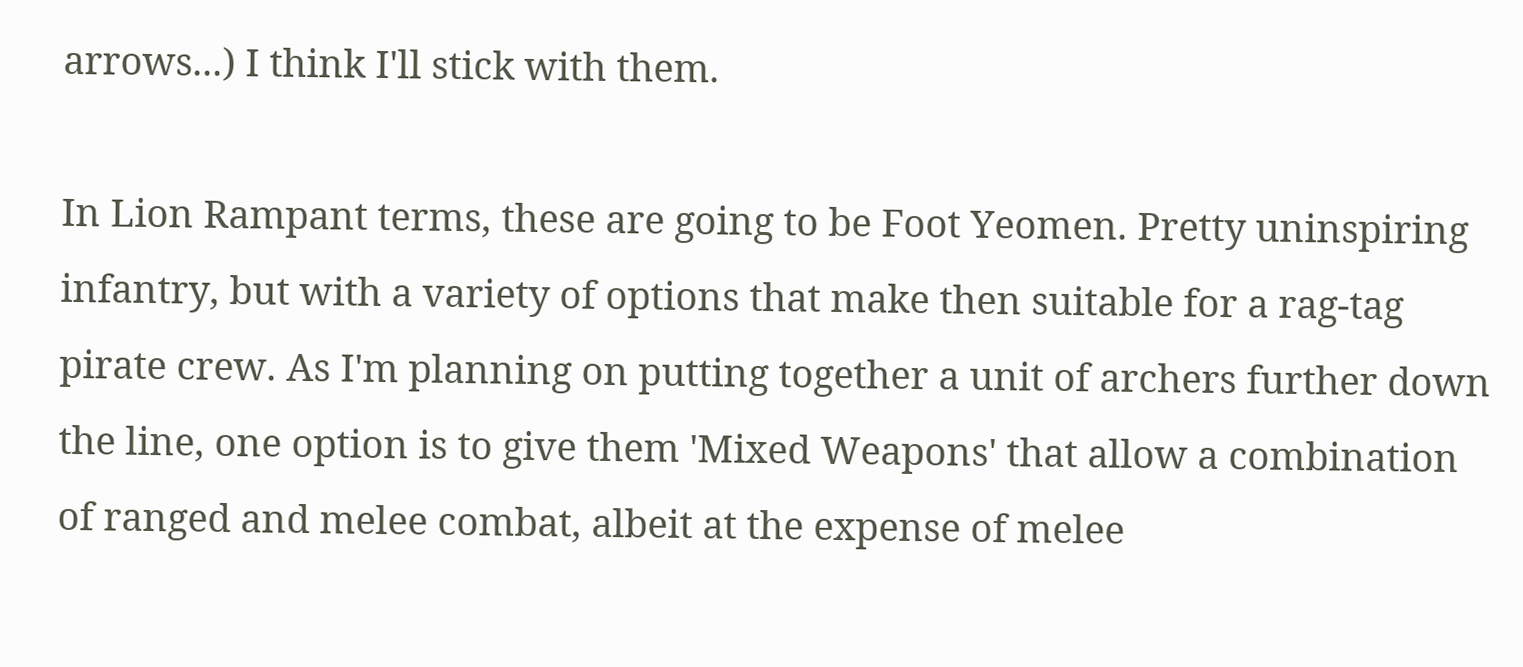arrows...) I think I'll stick with them.

In Lion Rampant terms, these are going to be Foot Yeomen. Pretty uninspiring infantry, but with a variety of options that make then suitable for a rag-tag pirate crew. As I'm planning on putting together a unit of archers further down the line, one option is to give them 'Mixed Weapons' that allow a combination of ranged and melee combat, albeit at the expense of melee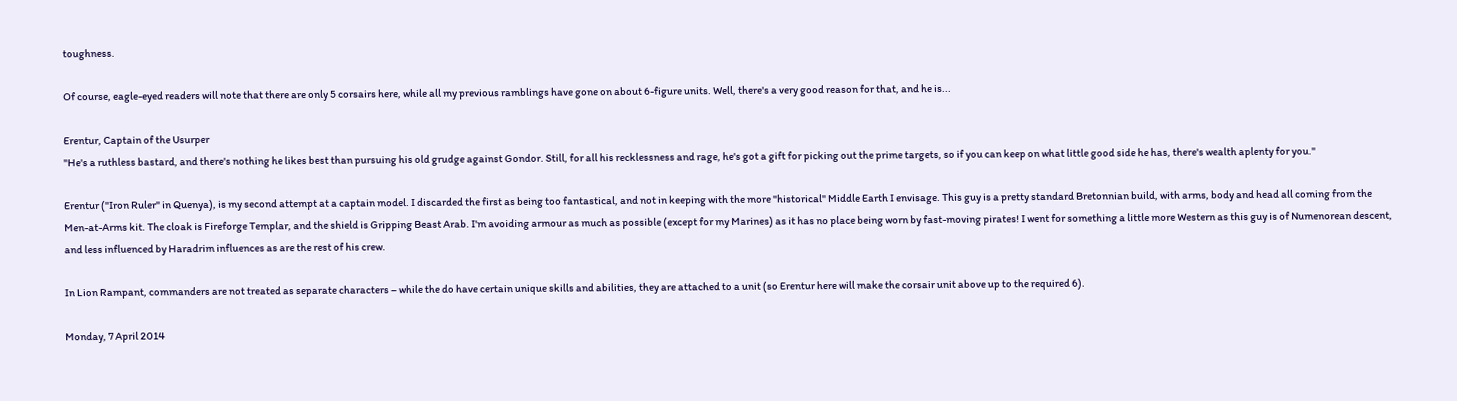toughness.

Of course, eagle-eyed readers will note that there are only 5 corsairs here, while all my previous ramblings have gone on about 6-figure units. Well, there's a very good reason for that, and he is...

Erentur, Captain of the Usurper
"He's a ruthless bastard, and there's nothing he likes best than pursuing his old grudge against Gondor. Still, for all his recklessness and rage, he's got a gift for picking out the prime targets, so if you can keep on what little good side he has, there's wealth aplenty for you."

Erentur ("Iron Ruler" in Quenya), is my second attempt at a captain model. I discarded the first as being too fantastical, and not in keeping with the more "historical" Middle Earth I envisage. This guy is a pretty standard Bretonnian build, with arms, body and head all coming from the Men-at-Arms kit. The cloak is Fireforge Templar, and the shield is Gripping Beast Arab. I'm avoiding armour as much as possible (except for my Marines) as it has no place being worn by fast-moving pirates! I went for something a little more Western as this guy is of Numenorean descent, and less influenced by Haradrim influences as are the rest of his crew.

In Lion Rampant, commanders are not treated as separate characters – while the do have certain unique skills and abilities, they are attached to a unit (so Erentur here will make the corsair unit above up to the required 6).

Monday, 7 April 2014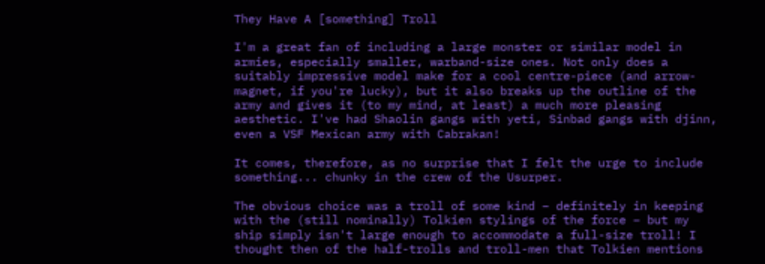They Have A [something] Troll

I'm a great fan of including a large monster or similar model in armies, especially smaller, warband-size ones. Not only does a suitably impressive model make for a cool centre-piece (and arrow-magnet, if you're lucky), but it also breaks up the outline of the army and gives it (to my mind, at least) a much more pleasing aesthetic. I've had Shaolin gangs with yeti, Sinbad gangs with djinn, even a VSF Mexican army with Cabrakan!

It comes, therefore, as no surprise that I felt the urge to include something... chunky in the crew of the Usurper.

The obvious choice was a troll of some kind – definitely in keeping with the (still nominally) Tolkien stylings of the force – but my ship simply isn't large enough to accommodate a full-size troll! I thought then of the half-trolls and troll-men that Tolkien mentions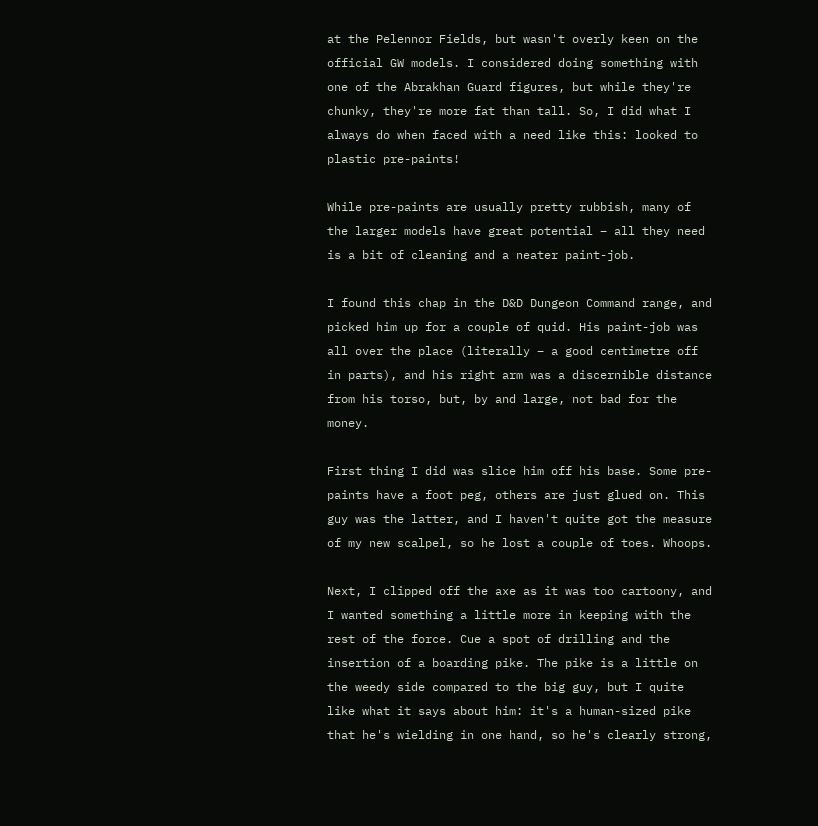at the Pelennor Fields, but wasn't overly keen on the official GW models. I considered doing something with one of the Abrakhan Guard figures, but while they're chunky, they're more fat than tall. So, I did what I always do when faced with a need like this: looked to plastic pre-paints!

While pre-paints are usually pretty rubbish, many of the larger models have great potential – all they need is a bit of cleaning and a neater paint-job.

I found this chap in the D&D Dungeon Command range, and picked him up for a couple of quid. His paint-job was all over the place (literally – a good centimetre off in parts), and his right arm was a discernible distance from his torso, but, by and large, not bad for the money.

First thing I did was slice him off his base. Some pre-paints have a foot peg, others are just glued on. This guy was the latter, and I haven't quite got the measure of my new scalpel, so he lost a couple of toes. Whoops.

Next, I clipped off the axe as it was too cartoony, and I wanted something a little more in keeping with the rest of the force. Cue a spot of drilling and the insertion of a boarding pike. The pike is a little on the weedy side compared to the big guy, but I quite like what it says about him: it's a human-sized pike that he's wielding in one hand, so he's clearly strong,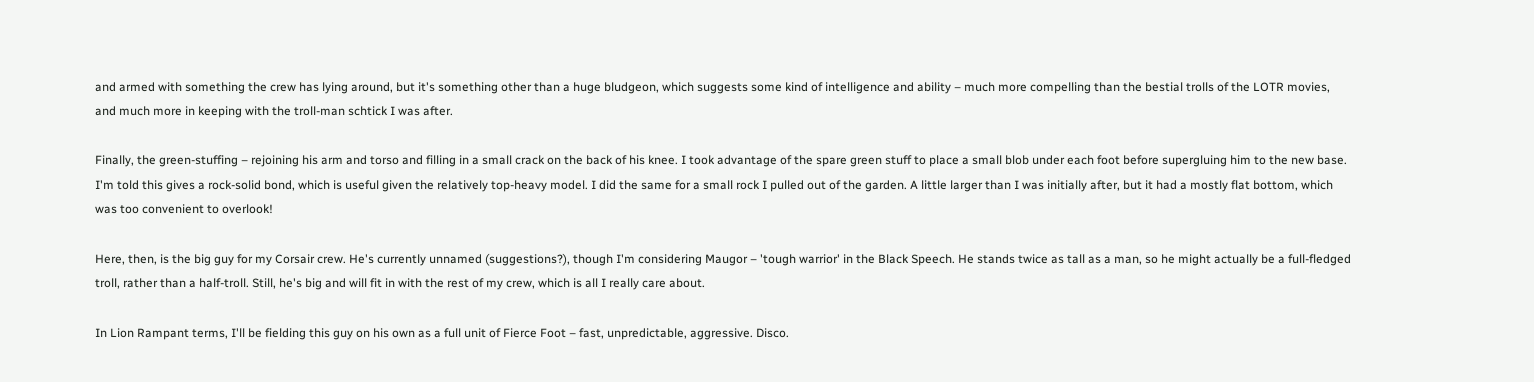and armed with something the crew has lying around, but it's something other than a huge bludgeon, which suggests some kind of intelligence and ability – much more compelling than the bestial trolls of the LOTR movies, and much more in keeping with the troll-man schtick I was after.

Finally, the green-stuffing – rejoining his arm and torso and filling in a small crack on the back of his knee. I took advantage of the spare green stuff to place a small blob under each foot before supergluing him to the new base. I'm told this gives a rock-solid bond, which is useful given the relatively top-heavy model. I did the same for a small rock I pulled out of the garden. A little larger than I was initially after, but it had a mostly flat bottom, which was too convenient to overlook!

Here, then, is the big guy for my Corsair crew. He's currently unnamed (suggestions?), though I'm considering Maugor – 'tough warrior' in the Black Speech. He stands twice as tall as a man, so he might actually be a full-fledged troll, rather than a half-troll. Still, he's big and will fit in with the rest of my crew, which is all I really care about.

In Lion Rampant terms, I'll be fielding this guy on his own as a full unit of Fierce Foot – fast, unpredictable, aggressive. Disco.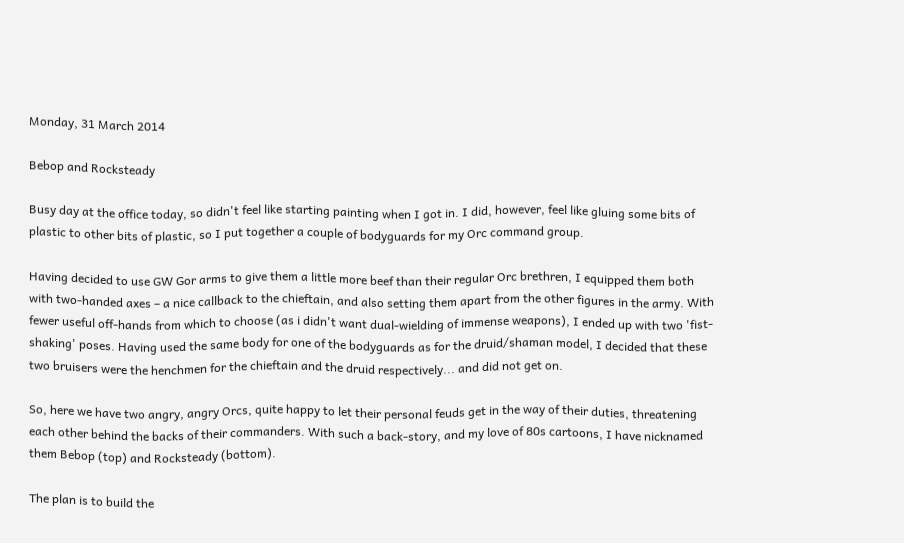Monday, 31 March 2014

Bebop and Rocksteady

Busy day at the office today, so didn't feel like starting painting when I got in. I did, however, feel like gluing some bits of plastic to other bits of plastic, so I put together a couple of bodyguards for my Orc command group.

Having decided to use GW Gor arms to give them a little more beef than their regular Orc brethren, I equipped them both with two-handed axes – a nice callback to the chieftain, and also setting them apart from the other figures in the army. With fewer useful off-hands from which to choose (as i didn't want dual-wielding of immense weapons), I ended up with two 'fist-shaking' poses. Having used the same body for one of the bodyguards as for the druid/shaman model, I decided that these two bruisers were the henchmen for the chieftain and the druid respectively... and did not get on.

So, here we have two angry, angry Orcs, quite happy to let their personal feuds get in the way of their duties, threatening each other behind the backs of their commanders. With such a back-story, and my love of 80s cartoons, I have nicknamed them Bebop (top) and Rocksteady (bottom).

The plan is to build the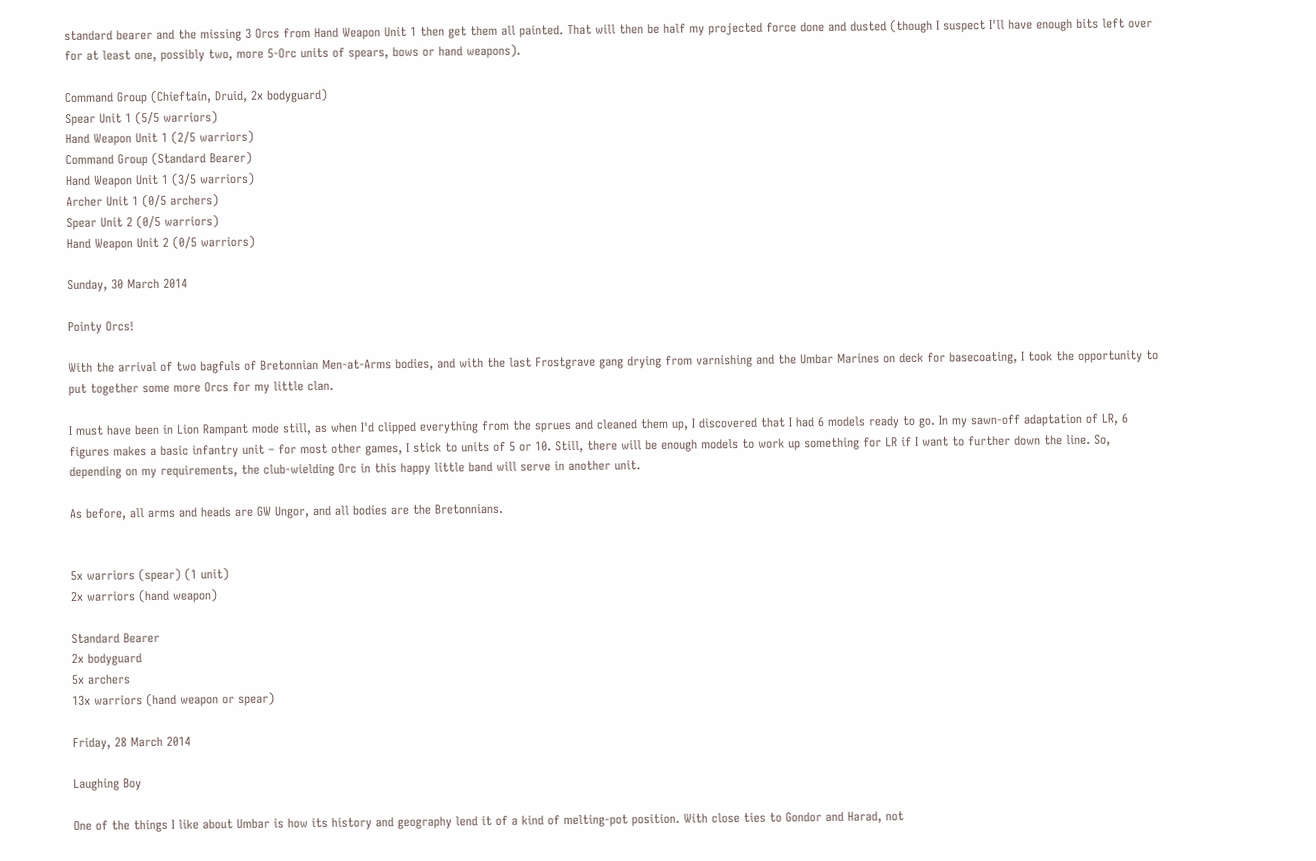standard bearer and the missing 3 Orcs from Hand Weapon Unit 1 then get them all painted. That will then be half my projected force done and dusted (though I suspect I'll have enough bits left over for at least one, possibly two, more 5-Orc units of spears, bows or hand weapons).

Command Group (Chieftain, Druid, 2x bodyguard)
Spear Unit 1 (5/5 warriors)
Hand Weapon Unit 1 (2/5 warriors)
Command Group (Standard Bearer)
Hand Weapon Unit 1 (3/5 warriors)
Archer Unit 1 (0/5 archers)
Spear Unit 2 (0/5 warriors)
Hand Weapon Unit 2 (0/5 warriors)

Sunday, 30 March 2014

Pointy Orcs!

With the arrival of two bagfuls of Bretonnian Men-at-Arms bodies, and with the last Frostgrave gang drying from varnishing and the Umbar Marines on deck for basecoating, I took the opportunity to put together some more Orcs for my little clan.

I must have been in Lion Rampant mode still, as when I'd clipped everything from the sprues and cleaned them up, I discovered that I had 6 models ready to go. In my sawn-off adaptation of LR, 6 figures makes a basic infantry unit – for most other games, I stick to units of 5 or 10. Still, there will be enough models to work up something for LR if I want to further down the line. So, depending on my requirements, the club-wielding Orc in this happy little band will serve in another unit.

As before, all arms and heads are GW Ungor, and all bodies are the Bretonnians.


5x warriors (spear) (1 unit)
2x warriors (hand weapon)

Standard Bearer
2x bodyguard
5x archers
13x warriors (hand weapon or spear)

Friday, 28 March 2014

Laughing Boy

One of the things I like about Umbar is how its history and geography lend it of a kind of melting-pot position. With close ties to Gondor and Harad, not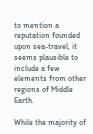to mention a reputation founded upon sea-travel, it seems plausible to include a few elements from other regions of Middle Earth.

While the majority of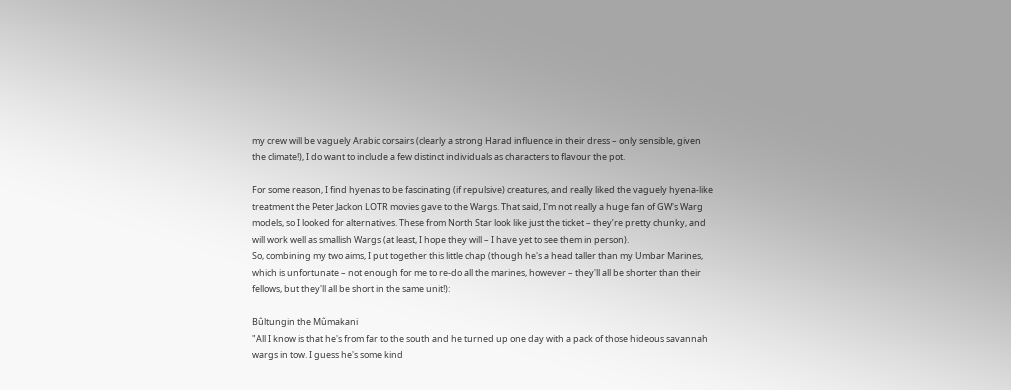my crew will be vaguely Arabic corsairs (clearly a strong Harad influence in their dress – only sensible, given the climate!), I do want to include a few distinct individuals as characters to flavour the pot.

For some reason, I find hyenas to be fascinating (if repulsive) creatures, and really liked the vaguely hyena-like treatment the Peter Jackon LOTR movies gave to the Wargs. That said, I'm not really a huge fan of GW's Warg models, so I looked for alternatives. These from North Star look like just the ticket – they’re pretty chunky, and will work well as smallish Wargs (at least, I hope they will – I have yet to see them in person).
So, combining my two aims, I put together this little chap (though he's a head taller than my Umbar Marines, which is unfortunate – not enough for me to re-do all the marines, however – they'll all be shorter than their fellows, but they'll all be short in the same unit!):

Bûltungin the Mûmakani
"All I know is that he's from far to the south and he turned up one day with a pack of those hideous savannah wargs in tow. I guess he's some kind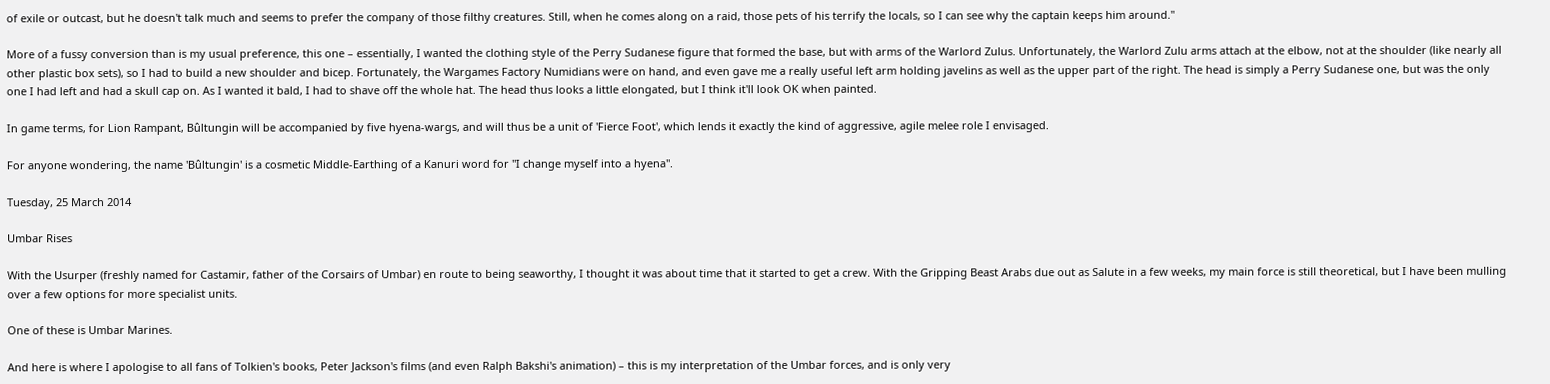of exile or outcast, but he doesn't talk much and seems to prefer the company of those filthy creatures. Still, when he comes along on a raid, those pets of his terrify the locals, so I can see why the captain keeps him around."

More of a fussy conversion than is my usual preference, this one – essentially, I wanted the clothing style of the Perry Sudanese figure that formed the base, but with arms of the Warlord Zulus. Unfortunately, the Warlord Zulu arms attach at the elbow, not at the shoulder (like nearly all other plastic box sets), so I had to build a new shoulder and bicep. Fortunately, the Wargames Factory Numidians were on hand, and even gave me a really useful left arm holding javelins as well as the upper part of the right. The head is simply a Perry Sudanese one, but was the only one I had left and had a skull cap on. As I wanted it bald, I had to shave off the whole hat. The head thus looks a little elongated, but I think it'll look OK when painted.

In game terms, for Lion Rampant, Bûltungin will be accompanied by five hyena-wargs, and will thus be a unit of 'Fierce Foot', which lends it exactly the kind of aggressive, agile melee role I envisaged.

For anyone wondering, the name 'Bûltungin' is a cosmetic Middle-Earthing of a Kanuri word for "I change myself into a hyena".

Tuesday, 25 March 2014

Umbar Rises

With the Usurper (freshly named for Castamir, father of the Corsairs of Umbar) en route to being seaworthy, I thought it was about time that it started to get a crew. With the Gripping Beast Arabs due out as Salute in a few weeks, my main force is still theoretical, but I have been mulling over a few options for more specialist units.

One of these is Umbar Marines.

And here is where I apologise to all fans of Tolkien's books, Peter Jackson's films (and even Ralph Bakshi's animation) – this is my interpretation of the Umbar forces, and is only very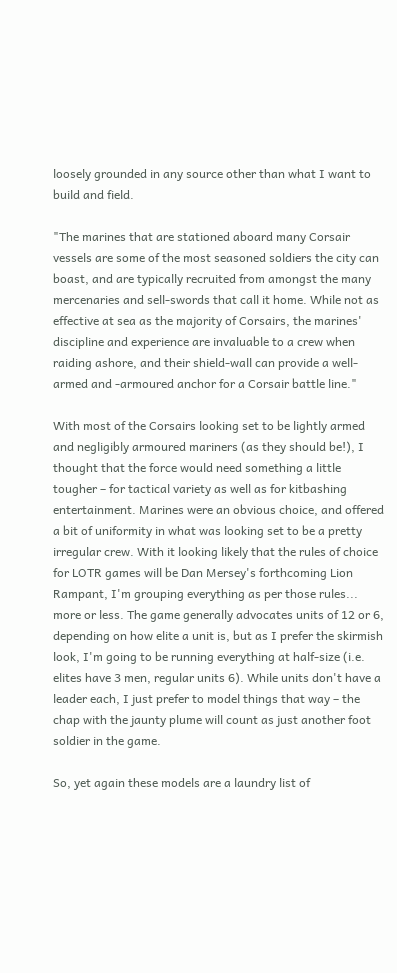loosely grounded in any source other than what I want to build and field.

"The marines that are stationed aboard many Corsair vessels are some of the most seasoned soldiers the city can boast, and are typically recruited from amongst the many mercenaries and sell-swords that call it home. While not as effective at sea as the majority of Corsairs, the marines' discipline and experience are invaluable to a crew when raiding ashore, and their shield-wall can provide a well-armed and -armoured anchor for a Corsair battle line."

With most of the Corsairs looking set to be lightly armed and negligibly armoured mariners (as they should be!), I thought that the force would need something a little tougher – for tactical variety as well as for kitbashing entertainment. Marines were an obvious choice, and offered a bit of uniformity in what was looking set to be a pretty irregular crew. With it looking likely that the rules of choice for LOTR games will be Dan Mersey's forthcoming Lion Rampant, I'm grouping everything as per those rules... more or less. The game generally advocates units of 12 or 6, depending on how elite a unit is, but as I prefer the skirmish look, I'm going to be running everything at half-size (i.e. elites have 3 men, regular units 6). While units don't have a leader each, I just prefer to model things that way – the chap with the jaunty plume will count as just another foot soldier in the game.

So, yet again these models are a laundry list of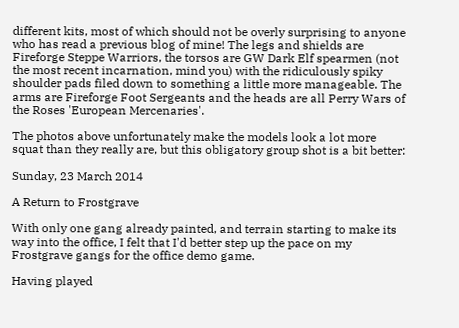different kits, most of which should not be overly surprising to anyone who has read a previous blog of mine! The legs and shields are Fireforge Steppe Warriors, the torsos are GW Dark Elf spearmen (not the most recent incarnation, mind you) with the ridiculously spiky shoulder pads filed down to something a little more manageable. The arms are Fireforge Foot Sergeants and the heads are all Perry Wars of the Roses 'European Mercenaries'.

The photos above unfortunately make the models look a lot more squat than they really are, but this obligatory group shot is a bit better:

Sunday, 23 March 2014

A Return to Frostgrave

With only one gang already painted, and terrain starting to make its way into the office, I felt that I'd better step up the pace on my Frostgrave gangs for the office demo game.

Having played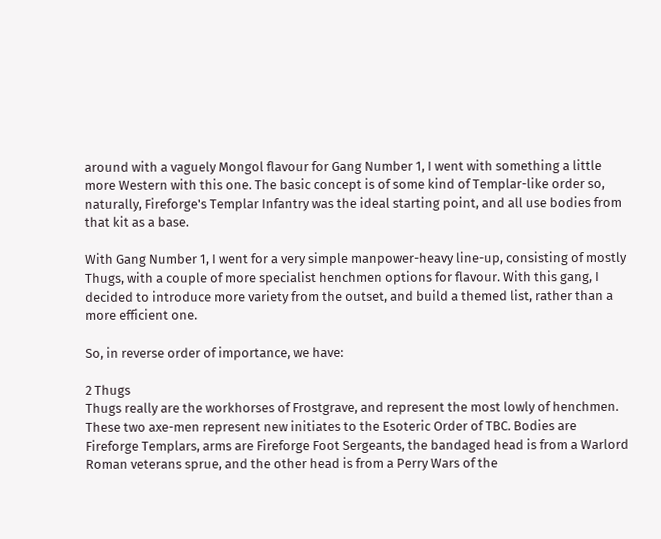around with a vaguely Mongol flavour for Gang Number 1, I went with something a little more Western with this one. The basic concept is of some kind of Templar-like order so, naturally, Fireforge's Templar Infantry was the ideal starting point, and all use bodies from that kit as a base.

With Gang Number 1, I went for a very simple manpower-heavy line-up, consisting of mostly Thugs, with a couple of more specialist henchmen options for flavour. With this gang, I decided to introduce more variety from the outset, and build a themed list, rather than a more efficient one.

So, in reverse order of importance, we have:

2 Thugs
Thugs really are the workhorses of Frostgrave, and represent the most lowly of henchmen. These two axe-men represent new initiates to the Esoteric Order of TBC. Bodies are Fireforge Templars, arms are Fireforge Foot Sergeants, the bandaged head is from a Warlord Roman veterans sprue, and the other head is from a Perry Wars of the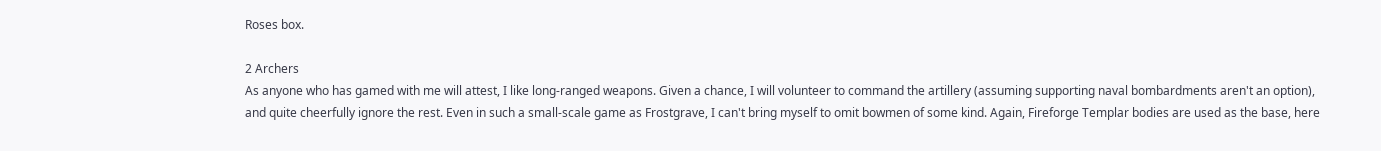Roses box.

2 Archers
As anyone who has gamed with me will attest, I like long-ranged weapons. Given a chance, I will volunteer to command the artillery (assuming supporting naval bombardments aren't an option), and quite cheerfully ignore the rest. Even in such a small-scale game as Frostgrave, I can't bring myself to omit bowmen of some kind. Again, Fireforge Templar bodies are used as the base, here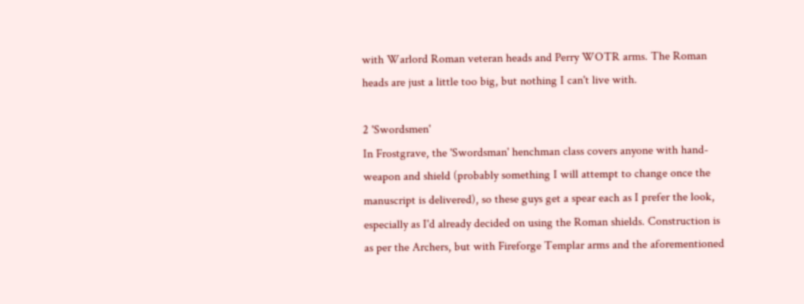with Warlord Roman veteran heads and Perry WOTR arms. The Roman heads are just a little too big, but nothing I can't live with.

2 'Swordsmen'
In Frostgrave, the 'Swordsman' henchman class covers anyone with hand-weapon and shield (probably something I will attempt to change once the manuscript is delivered), so these guys get a spear each as I prefer the look, especially as I'd already decided on using the Roman shields. Construction is as per the Archers, but with Fireforge Templar arms and the aforementioned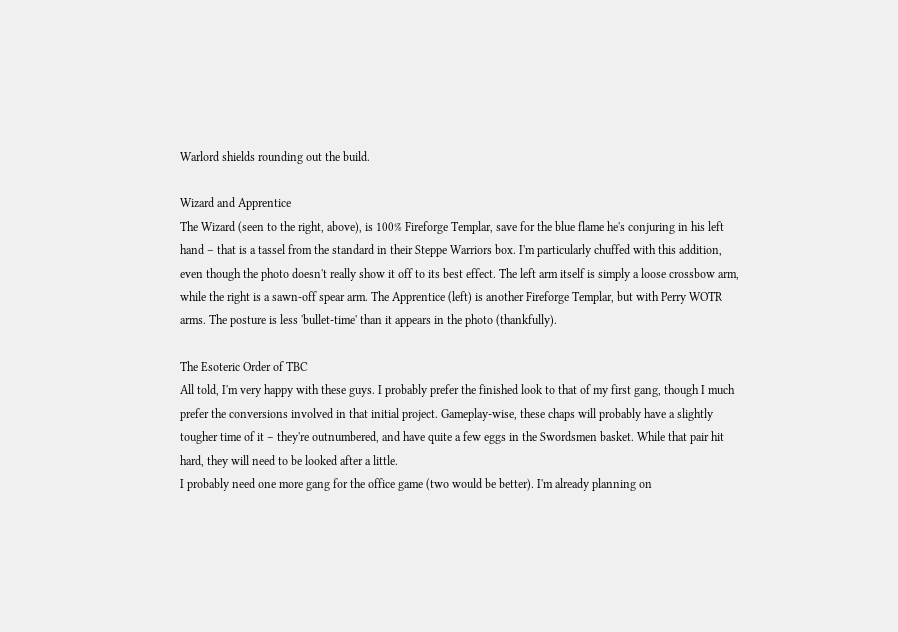Warlord shields rounding out the build.

Wizard and Apprentice
The Wizard (seen to the right, above), is 100% Fireforge Templar, save for the blue flame he's conjuring in his left hand – that is a tassel from the standard in their Steppe Warriors box. I'm particularly chuffed with this addition, even though the photo doesn't really show it off to its best effect. The left arm itself is simply a loose crossbow arm, while the right is a sawn-off spear arm. The Apprentice (left) is another Fireforge Templar, but with Perry WOTR arms. The posture is less 'bullet-time' than it appears in the photo (thankfully).

The Esoteric Order of TBC
All told, I'm very happy with these guys. I probably prefer the finished look to that of my first gang, though I much prefer the conversions involved in that initial project. Gameplay-wise, these chaps will probably have a slightly tougher time of it – they're outnumbered, and have quite a few eggs in the Swordsmen basket. While that pair hit hard, they will need to be looked after a little.
I probably need one more gang for the office game (two would be better). I'm already planning on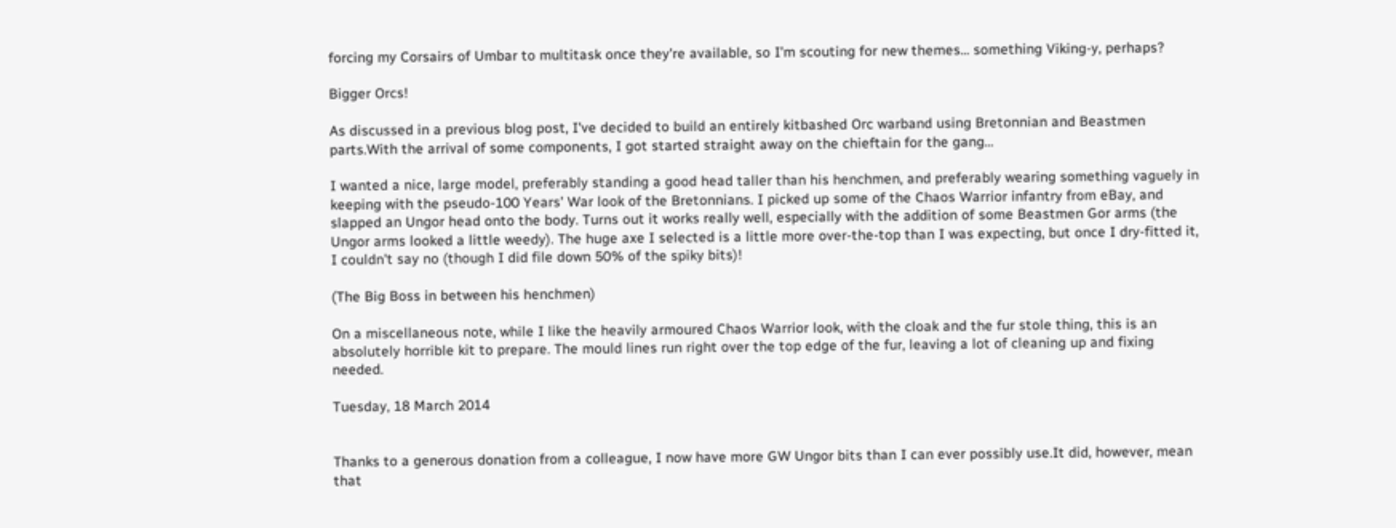forcing my Corsairs of Umbar to multitask once they're available, so I'm scouting for new themes... something Viking-y, perhaps?

Bigger Orcs!

As discussed in a previous blog post, I've decided to build an entirely kitbashed Orc warband using Bretonnian and Beastmen parts.With the arrival of some components, I got started straight away on the chieftain for the gang...

I wanted a nice, large model, preferably standing a good head taller than his henchmen, and preferably wearing something vaguely in keeping with the pseudo-100 Years' War look of the Bretonnians. I picked up some of the Chaos Warrior infantry from eBay, and slapped an Ungor head onto the body. Turns out it works really well, especially with the addition of some Beastmen Gor arms (the Ungor arms looked a little weedy). The huge axe I selected is a little more over-the-top than I was expecting, but once I dry-fitted it, I couldn't say no (though I did file down 50% of the spiky bits)!

(The Big Boss in between his henchmen)

On a miscellaneous note, while I like the heavily armoured Chaos Warrior look, with the cloak and the fur stole thing, this is an absolutely horrible kit to prepare. The mould lines run right over the top edge of the fur, leaving a lot of cleaning up and fixing needed.

Tuesday, 18 March 2014


Thanks to a generous donation from a colleague, I now have more GW Ungor bits than I can ever possibly use.It did, however, mean that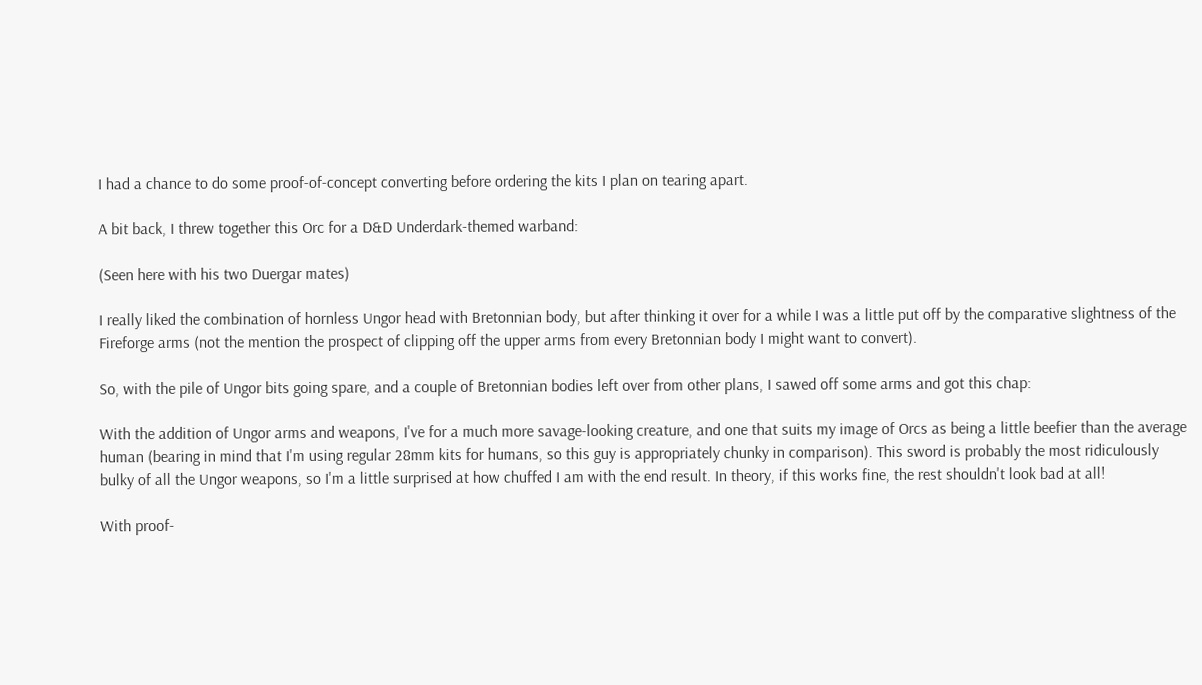I had a chance to do some proof-of-concept converting before ordering the kits I plan on tearing apart.

A bit back, I threw together this Orc for a D&D Underdark-themed warband:

(Seen here with his two Duergar mates)

I really liked the combination of hornless Ungor head with Bretonnian body, but after thinking it over for a while I was a little put off by the comparative slightness of the Fireforge arms (not the mention the prospect of clipping off the upper arms from every Bretonnian body I might want to convert).

So, with the pile of Ungor bits going spare, and a couple of Bretonnian bodies left over from other plans, I sawed off some arms and got this chap:

With the addition of Ungor arms and weapons, I've for a much more savage-looking creature, and one that suits my image of Orcs as being a little beefier than the average human (bearing in mind that I'm using regular 28mm kits for humans, so this guy is appropriately chunky in comparison). This sword is probably the most ridiculously bulky of all the Ungor weapons, so I'm a little surprised at how chuffed I am with the end result. In theory, if this works fine, the rest shouldn't look bad at all!

With proof-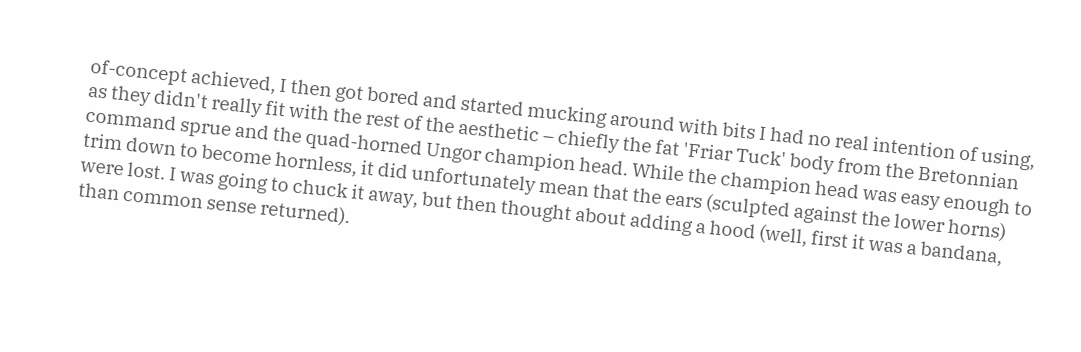of-concept achieved, I then got bored and started mucking around with bits I had no real intention of using, as they didn't really fit with the rest of the aesthetic – chiefly the fat 'Friar Tuck' body from the Bretonnian command sprue and the quad-horned Ungor champion head. While the champion head was easy enough to trim down to become hornless, it did unfortunately mean that the ears (sculpted against the lower horns) were lost. I was going to chuck it away, but then thought about adding a hood (well, first it was a bandana, than common sense returned).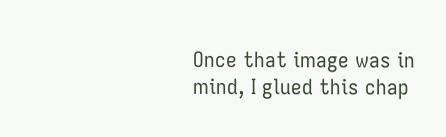Once that image was in mind, I glued this chap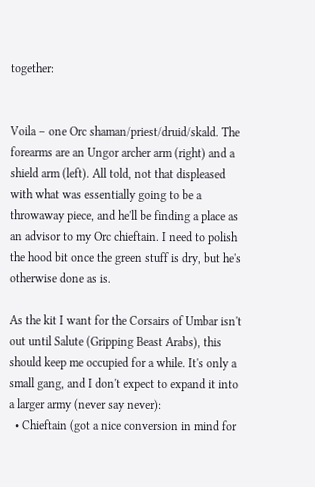together:


Voila – one Orc shaman/priest/druid/skald. The forearms are an Ungor archer arm (right) and a shield arm (left). All told, not that displeased with what was essentially going to be a throwaway piece, and he'll be finding a place as an advisor to my Orc chieftain. I need to polish the hood bit once the green stuff is dry, but he's otherwise done as is.

As the kit I want for the Corsairs of Umbar isn't out until Salute (Gripping Beast Arabs), this should keep me occupied for a while. It's only a small gang, and I don't expect to expand it into a larger army (never say never):
  • Chieftain (got a nice conversion in mind for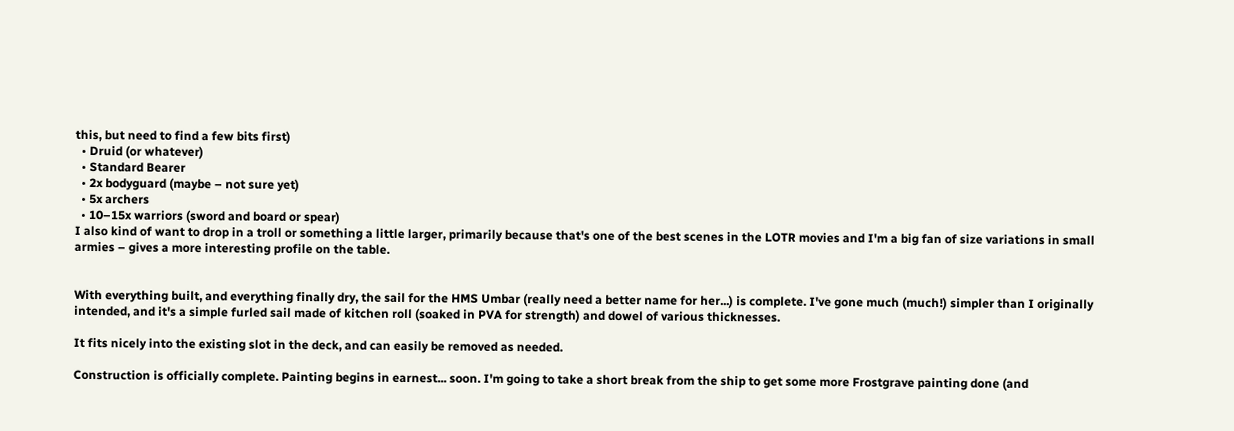this, but need to find a few bits first)
  • Druid (or whatever)
  • Standard Bearer
  • 2x bodyguard (maybe – not sure yet)
  • 5x archers
  • 10–15x warriors (sword and board or spear)
I also kind of want to drop in a troll or something a little larger, primarily because that's one of the best scenes in the LOTR movies and I'm a big fan of size variations in small armies – gives a more interesting profile on the table.


With everything built, and everything finally dry, the sail for the HMS Umbar (really need a better name for her...) is complete. I've gone much (much!) simpler than I originally intended, and it's a simple furled sail made of kitchen roll (soaked in PVA for strength) and dowel of various thicknesses.

It fits nicely into the existing slot in the deck, and can easily be removed as needed.

Construction is officially complete. Painting begins in earnest... soon. I'm going to take a short break from the ship to get some more Frostgrave painting done (and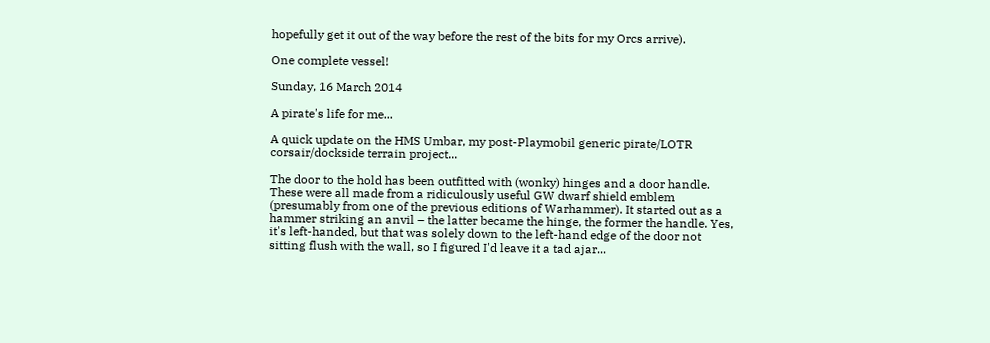hopefully get it out of the way before the rest of the bits for my Orcs arrive).

One complete vessel!

Sunday, 16 March 2014

A pirate's life for me...

A quick update on the HMS Umbar, my post-Playmobil generic pirate/LOTR corsair/dockside terrain project...

The door to the hold has been outfitted with (wonky) hinges and a door handle. These were all made from a ridiculously useful GW dwarf shield emblem (presumably from one of the previous editions of Warhammer). It started out as a hammer striking an anvil – the latter became the hinge, the former the handle. Yes, it's left-handed, but that was solely down to the left-hand edge of the door not sitting flush with the wall, so I figured I'd leave it a tad ajar...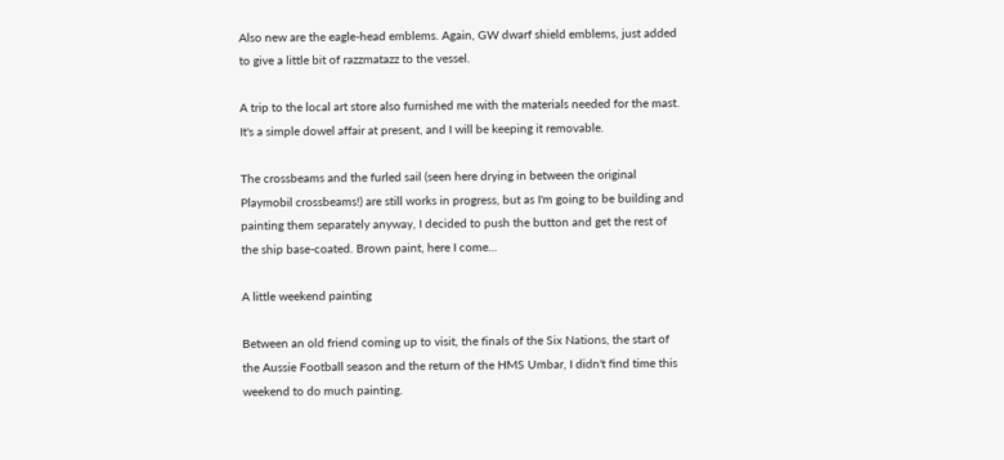Also new are the eagle-head emblems. Again, GW dwarf shield emblems, just added to give a little bit of razzmatazz to the vessel.

A trip to the local art store also furnished me with the materials needed for the mast. It's a simple dowel affair at present, and I will be keeping it removable.

The crossbeams and the furled sail (seen here drying in between the original Playmobil crossbeams!) are still works in progress, but as I'm going to be building and painting them separately anyway, I decided to push the button and get the rest of the ship base-coated. Brown paint, here I come...

A little weekend painting

Between an old friend coming up to visit, the finals of the Six Nations, the start of the Aussie Football season and the return of the HMS Umbar, I didn't find time this weekend to do much painting.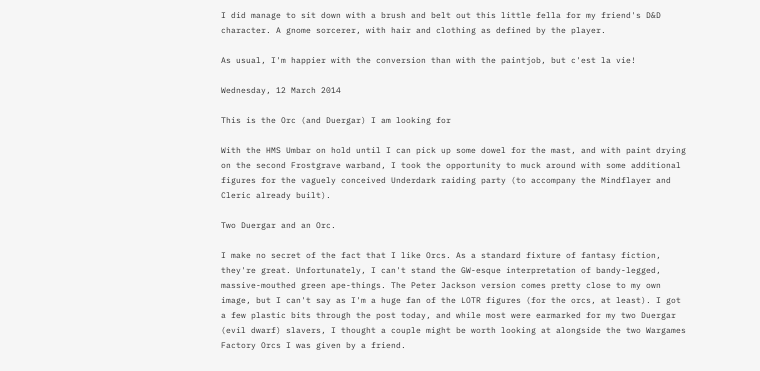I did manage to sit down with a brush and belt out this little fella for my friend's D&D character. A gnome sorcerer, with hair and clothing as defined by the player.

As usual, I'm happier with the conversion than with the paintjob, but c'est la vie!

Wednesday, 12 March 2014

This is the Orc (and Duergar) I am looking for

With the HMS Umbar on hold until I can pick up some dowel for the mast, and with paint drying on the second Frostgrave warband, I took the opportunity to muck around with some additional figures for the vaguely conceived Underdark raiding party (to accompany the Mindflayer and Cleric already built).

Two Duergar and an Orc.

I make no secret of the fact that I like Orcs. As a standard fixture of fantasy fiction, they're great. Unfortunately, I can't stand the GW-esque interpretation of bandy-legged, massive-mouthed green ape-things. The Peter Jackson version comes pretty close to my own image, but I can't say as I'm a huge fan of the LOTR figures (for the orcs, at least). I got a few plastic bits through the post today, and while most were earmarked for my two Duergar (evil dwarf) slavers, I thought a couple might be worth looking at alongside the two Wargames Factory Orcs I was given by a friend.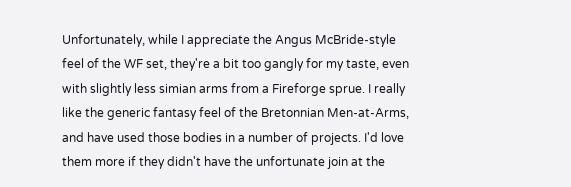Unfortunately, while I appreciate the Angus McBride-style feel of the WF set, they're a bit too gangly for my taste, even with slightly less simian arms from a Fireforge sprue. I really like the generic fantasy feel of the Bretonnian Men-at-Arms, and have used those bodies in a number of projects. I'd love them more if they didn't have the unfortunate join at the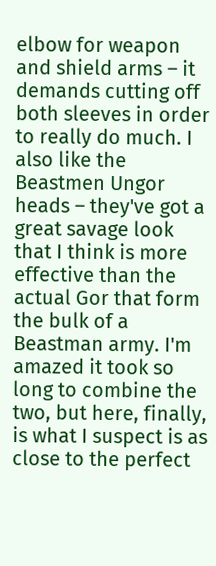elbow for weapon and shield arms – it demands cutting off both sleeves in order to really do much. I also like the Beastmen Ungor heads – they've got a great savage look that I think is more effective than the actual Gor that form the bulk of a Beastman army. I'm amazed it took so long to combine the two, but here, finally, is what I suspect is as close to the perfect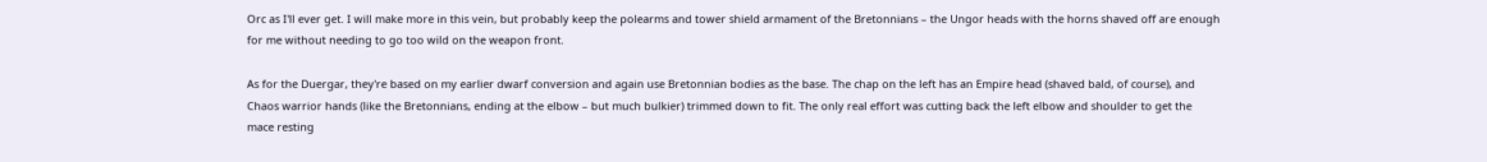Orc as I'll ever get. I will make more in this vein, but probably keep the polearms and tower shield armament of the Bretonnians – the Ungor heads with the horns shaved off are enough for me without needing to go too wild on the weapon front.

As for the Duergar, they're based on my earlier dwarf conversion and again use Bretonnian bodies as the base. The chap on the left has an Empire head (shaved bald, of course), and Chaos warrior hands (like the Bretonnians, ending at the elbow – but much bulkier) trimmed down to fit. The only real effort was cutting back the left elbow and shoulder to get the mace resting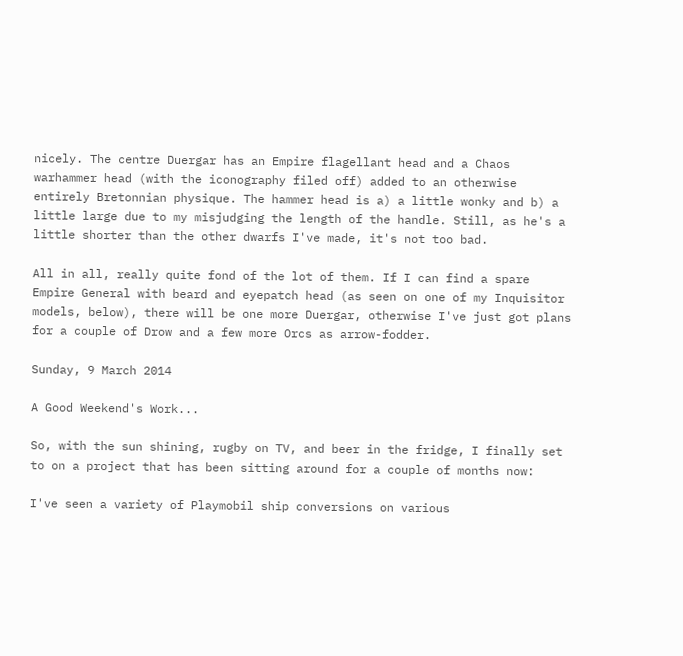nicely. The centre Duergar has an Empire flagellant head and a Chaos warhammer head (with the iconography filed off) added to an otherwise entirely Bretonnian physique. The hammer head is a) a little wonky and b) a little large due to my misjudging the length of the handle. Still, as he's a little shorter than the other dwarfs I've made, it's not too bad.

All in all, really quite fond of the lot of them. If I can find a spare Empire General with beard and eyepatch head (as seen on one of my Inquisitor models, below), there will be one more Duergar, otherwise I've just got plans for a couple of Drow and a few more Orcs as arrow-fodder.

Sunday, 9 March 2014

A Good Weekend's Work...

So, with the sun shining, rugby on TV, and beer in the fridge, I finally set to on a project that has been sitting around for a couple of months now:

I've seen a variety of Playmobil ship conversions on various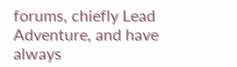forums, chiefly Lead Adventure, and have always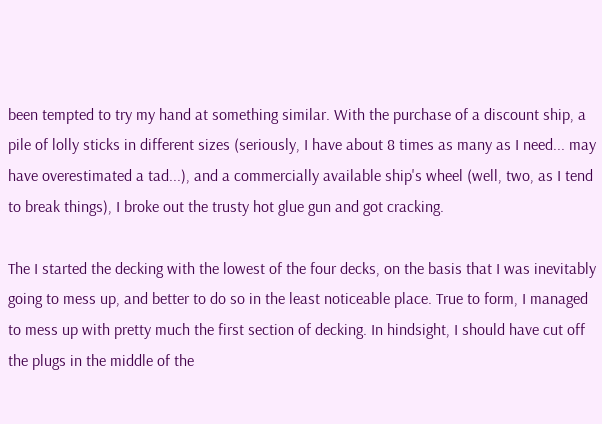been tempted to try my hand at something similar. With the purchase of a discount ship, a pile of lolly sticks in different sizes (seriously, I have about 8 times as many as I need... may have overestimated a tad...), and a commercially available ship's wheel (well, two, as I tend to break things), I broke out the trusty hot glue gun and got cracking.

The I started the decking with the lowest of the four decks, on the basis that I was inevitably going to mess up, and better to do so in the least noticeable place. True to form, I managed to mess up with pretty much the first section of decking. In hindsight, I should have cut off the plugs in the middle of the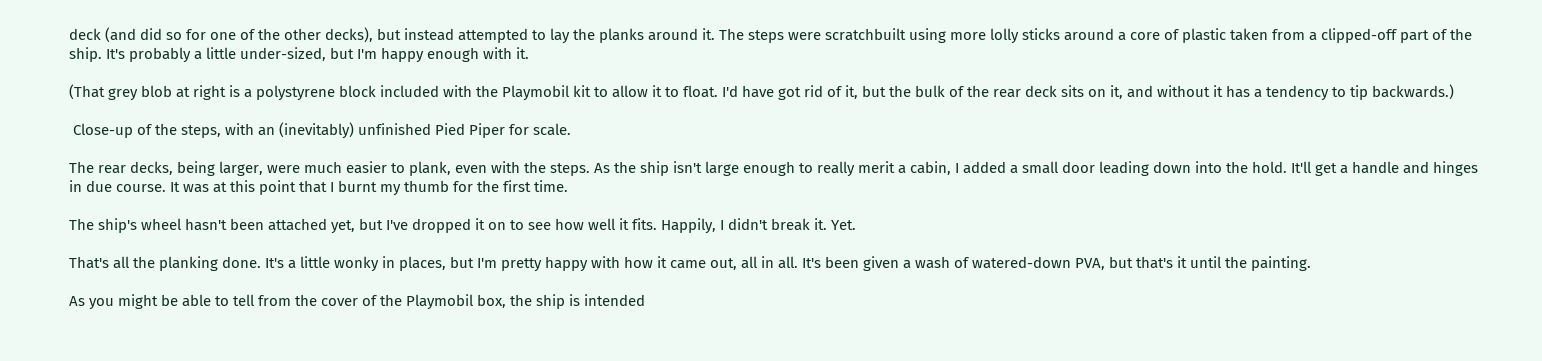deck (and did so for one of the other decks), but instead attempted to lay the planks around it. The steps were scratchbuilt using more lolly sticks around a core of plastic taken from a clipped-off part of the ship. It's probably a little under-sized, but I'm happy enough with it.

(That grey blob at right is a polystyrene block included with the Playmobil kit to allow it to float. I'd have got rid of it, but the bulk of the rear deck sits on it, and without it has a tendency to tip backwards.)

 Close-up of the steps, with an (inevitably) unfinished Pied Piper for scale.

The rear decks, being larger, were much easier to plank, even with the steps. As the ship isn't large enough to really merit a cabin, I added a small door leading down into the hold. It'll get a handle and hinges in due course. It was at this point that I burnt my thumb for the first time.

The ship's wheel hasn't been attached yet, but I've dropped it on to see how well it fits. Happily, I didn't break it. Yet.

That's all the planking done. It's a little wonky in places, but I'm pretty happy with how it came out, all in all. It's been given a wash of watered-down PVA, but that's it until the painting.

As you might be able to tell from the cover of the Playmobil box, the ship is intended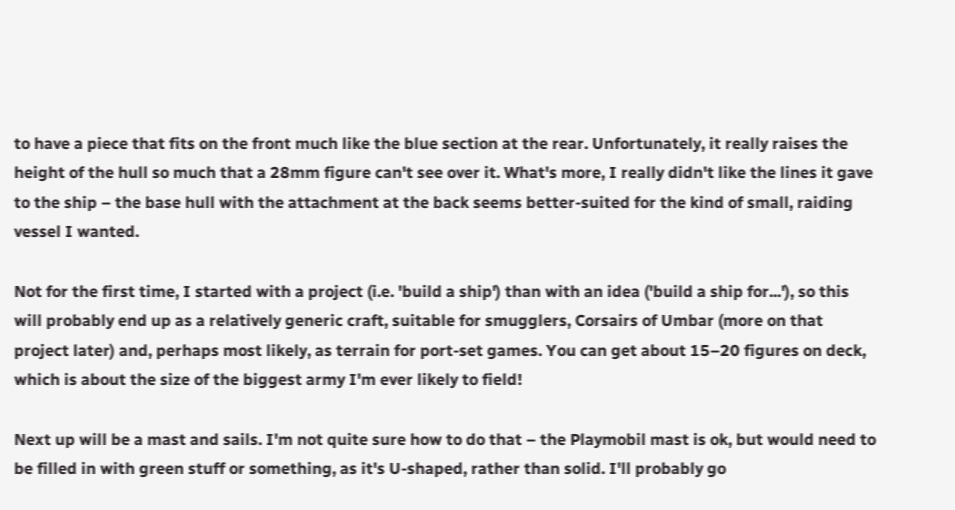to have a piece that fits on the front much like the blue section at the rear. Unfortunately, it really raises the height of the hull so much that a 28mm figure can't see over it. What's more, I really didn't like the lines it gave to the ship – the base hull with the attachment at the back seems better-suited for the kind of small, raiding vessel I wanted.

Not for the first time, I started with a project (i.e. 'build a ship') than with an idea ('build a ship for...'), so this will probably end up as a relatively generic craft, suitable for smugglers, Corsairs of Umbar (more on that project later) and, perhaps most likely, as terrain for port-set games. You can get about 15–20 figures on deck, which is about the size of the biggest army I'm ever likely to field!

Next up will be a mast and sails. I'm not quite sure how to do that – the Playmobil mast is ok, but would need to be filled in with green stuff or something, as it's U-shaped, rather than solid. I'll probably go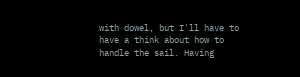with dowel, but I'll have to have a think about how to handle the sail. Having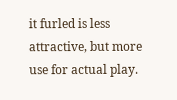it furled is less attractive, but more use for actual play.